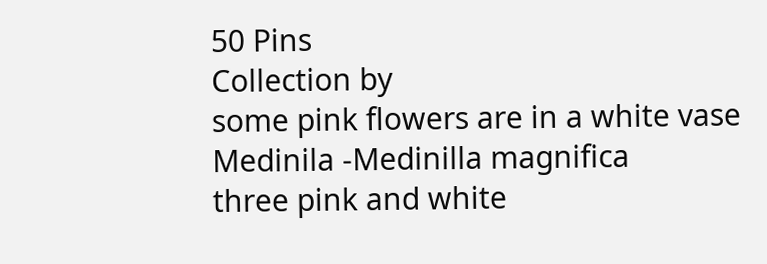50 Pins
Collection by
some pink flowers are in a white vase
Medinila -Medinilla magnifica
three pink and white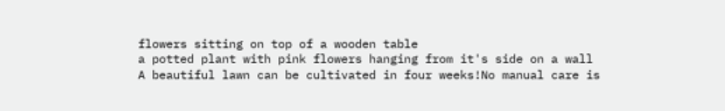flowers sitting on top of a wooden table
a potted plant with pink flowers hanging from it's side on a wall
A beautiful lawn can be cultivated in four weeks!No manual care is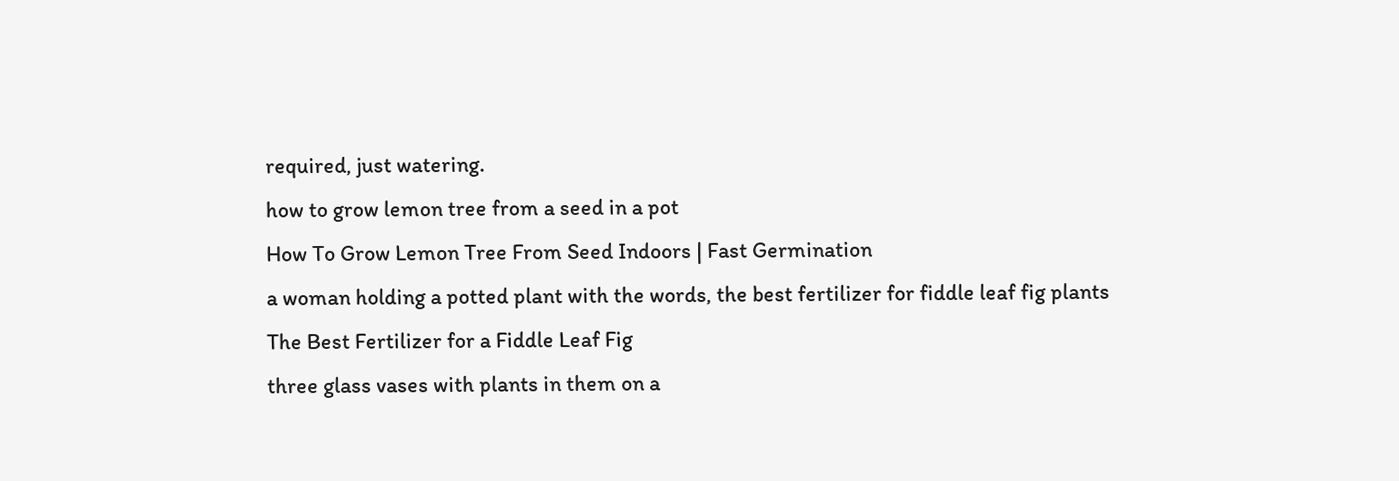required, just watering.
how to grow lemon tree from a seed in a pot
How To Grow Lemon Tree From Seed Indoors | Fast Germination
a woman holding a potted plant with the words, the best fertilizer for fiddle leaf fig plants
The Best Fertilizer for a Fiddle Leaf Fig
three glass vases with plants in them on a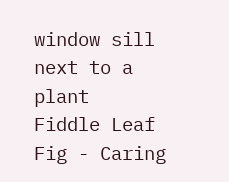window sill next to a plant
Fiddle Leaf Fig - Caring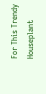For This Trendy Houseplant